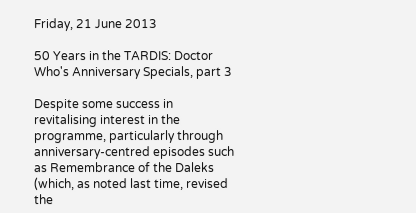Friday, 21 June 2013

50 Years in the TARDIS: Doctor Who's Anniversary Specials, part 3

Despite some success in revitalising interest in the programme, particularly through anniversary-centred episodes such as Remembrance of the Daleks (which, as noted last time, revised the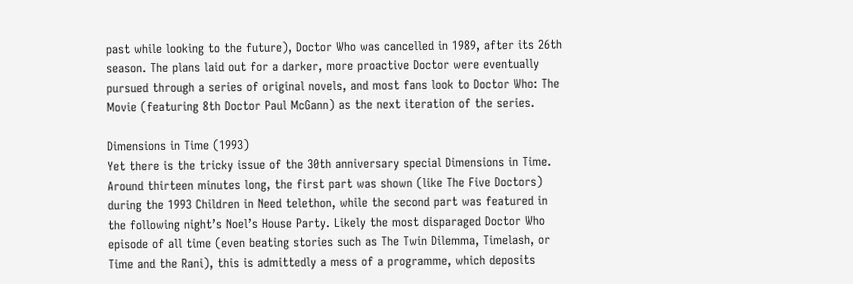past while looking to the future), Doctor Who was cancelled in 1989, after its 26th season. The plans laid out for a darker, more proactive Doctor were eventually pursued through a series of original novels, and most fans look to Doctor Who: The Movie (featuring 8th Doctor Paul McGann) as the next iteration of the series.

Dimensions in Time (1993)
Yet there is the tricky issue of the 30th anniversary special Dimensions in Time. Around thirteen minutes long, the first part was shown (like The Five Doctors) during the 1993 Children in Need telethon, while the second part was featured in the following night’s Noel’s House Party. Likely the most disparaged Doctor Who episode of all time (even beating stories such as The Twin Dilemma, Timelash, or Time and the Rani), this is admittedly a mess of a programme, which deposits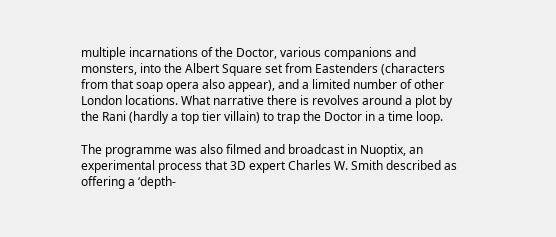multiple incarnations of the Doctor, various companions and monsters, into the Albert Square set from Eastenders (characters from that soap opera also appear), and a limited number of other London locations. What narrative there is revolves around a plot by the Rani (hardly a top tier villain) to trap the Doctor in a time loop.

The programme was also filmed and broadcast in Nuoptix, an experimental process that 3D expert Charles W. Smith described as offering a ‘depth-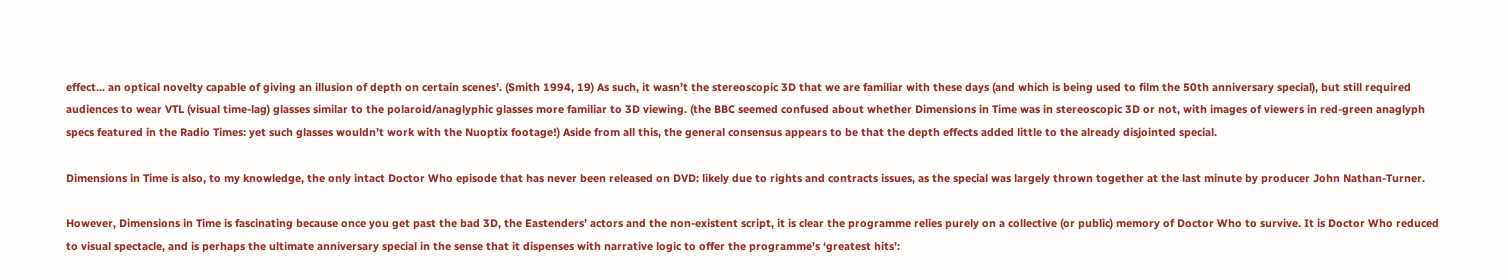effect... an optical novelty capable of giving an illusion of depth on certain scenes’. (Smith 1994, 19) As such, it wasn’t the stereoscopic 3D that we are familiar with these days (and which is being used to film the 50th anniversary special), but still required audiences to wear VTL (visual time-lag) glasses similar to the polaroid/anaglyphic glasses more familiar to 3D viewing. (the BBC seemed confused about whether Dimensions in Time was in stereoscopic 3D or not, with images of viewers in red-green anaglyph specs featured in the Radio Times: yet such glasses wouldn’t work with the Nuoptix footage!) Aside from all this, the general consensus appears to be that the depth effects added little to the already disjointed special.

Dimensions in Time is also, to my knowledge, the only intact Doctor Who episode that has never been released on DVD: likely due to rights and contracts issues, as the special was largely thrown together at the last minute by producer John Nathan-Turner.

However, Dimensions in Time is fascinating because once you get past the bad 3D, the Eastenders’ actors and the non-existent script, it is clear the programme relies purely on a collective (or public) memory of Doctor Who to survive. It is Doctor Who reduced to visual spectacle, and is perhaps the ultimate anniversary special in the sense that it dispenses with narrative logic to offer the programme’s ‘greatest hits’: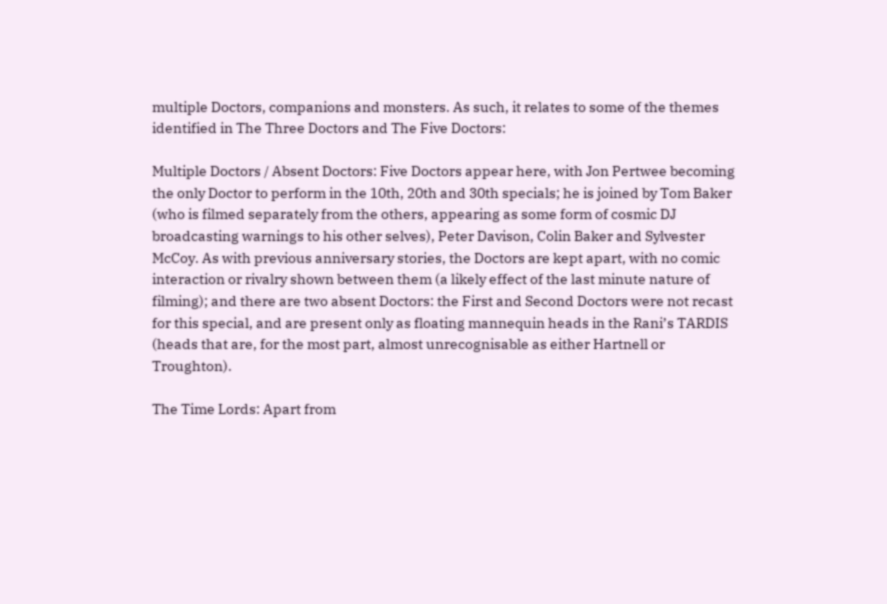multiple Doctors, companions and monsters. As such, it relates to some of the themes identified in The Three Doctors and The Five Doctors:

Multiple Doctors / Absent Doctors: Five Doctors appear here, with Jon Pertwee becoming the only Doctor to perform in the 10th, 20th and 30th specials; he is joined by Tom Baker (who is filmed separately from the others, appearing as some form of cosmic DJ broadcasting warnings to his other selves), Peter Davison, Colin Baker and Sylvester McCoy. As with previous anniversary stories, the Doctors are kept apart, with no comic interaction or rivalry shown between them (a likely effect of the last minute nature of filming); and there are two absent Doctors: the First and Second Doctors were not recast for this special, and are present only as floating mannequin heads in the Rani’s TARDIS (heads that are, for the most part, almost unrecognisable as either Hartnell or Troughton).

The Time Lords: Apart from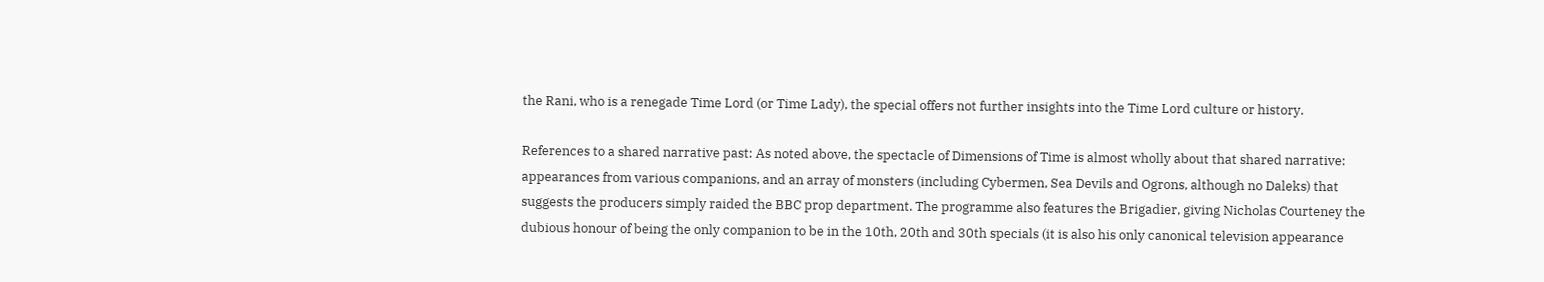the Rani, who is a renegade Time Lord (or Time Lady), the special offers not further insights into the Time Lord culture or history.

References to a shared narrative past: As noted above, the spectacle of Dimensions of Time is almost wholly about that shared narrative: appearances from various companions, and an array of monsters (including Cybermen, Sea Devils and Ogrons, although no Daleks) that suggests the producers simply raided the BBC prop department. The programme also features the Brigadier, giving Nicholas Courteney the dubious honour of being the only companion to be in the 10th, 20th and 30th specials (it is also his only canonical television appearance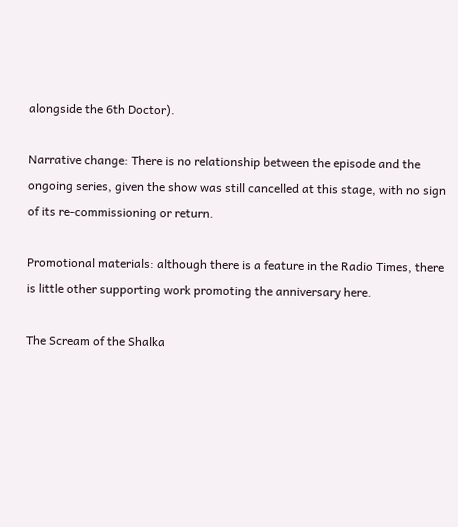alongside the 6th Doctor).

Narrative change: There is no relationship between the episode and the ongoing series, given the show was still cancelled at this stage, with no sign of its re-commissioning or return.

Promotional materials: although there is a feature in the Radio Times, there is little other supporting work promoting the anniversary here.

The Scream of the Shalka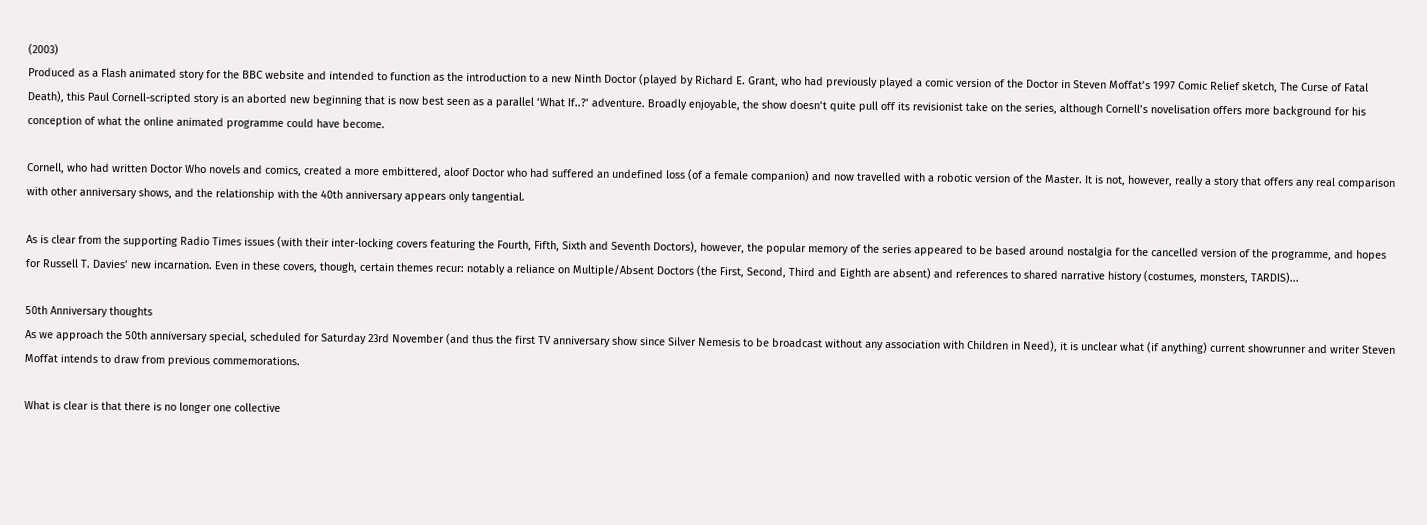(2003)
Produced as a Flash animated story for the BBC website and intended to function as the introduction to a new Ninth Doctor (played by Richard E. Grant, who had previously played a comic version of the Doctor in Steven Moffat’s 1997 Comic Relief sketch, The Curse of Fatal Death), this Paul Cornell-scripted story is an aborted new beginning that is now best seen as a parallel ‘What If..?’ adventure. Broadly enjoyable, the show doesn’t quite pull off its revisionist take on the series, although Cornell’s novelisation offers more background for his conception of what the online animated programme could have become.

Cornell, who had written Doctor Who novels and comics, created a more embittered, aloof Doctor who had suffered an undefined loss (of a female companion) and now travelled with a robotic version of the Master. It is not, however, really a story that offers any real comparison with other anniversary shows, and the relationship with the 40th anniversary appears only tangential.

As is clear from the supporting Radio Times issues (with their inter-locking covers featuring the Fourth, Fifth, Sixth and Seventh Doctors), however, the popular memory of the series appeared to be based around nostalgia for the cancelled version of the programme, and hopes for Russell T. Davies’ new incarnation. Even in these covers, though, certain themes recur: notably a reliance on Multiple/Absent Doctors (the First, Second, Third and Eighth are absent) and references to shared narrative history (costumes, monsters, TARDIS)...

50th Anniversary thoughts
As we approach the 50th anniversary special, scheduled for Saturday 23rd November (and thus the first TV anniversary show since Silver Nemesis to be broadcast without any association with Children in Need), it is unclear what (if anything) current showrunner and writer Steven Moffat intends to draw from previous commemorations.

What is clear is that there is no longer one collective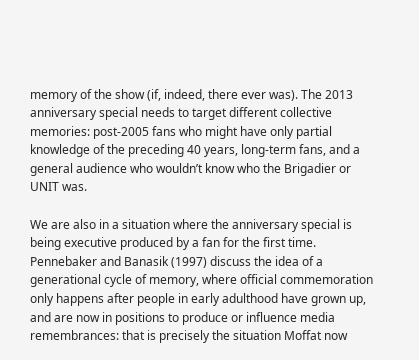memory of the show (if, indeed, there ever was). The 2013 anniversary special needs to target different collective memories: post-2005 fans who might have only partial knowledge of the preceding 40 years, long-term fans, and a general audience who wouldn’t know who the Brigadier or UNIT was.

We are also in a situation where the anniversary special is being executive produced by a fan for the first time. Pennebaker and Banasik (1997) discuss the idea of a generational cycle of memory, where official commemoration only happens after people in early adulthood have grown up, and are now in positions to produce or influence media remembrances: that is precisely the situation Moffat now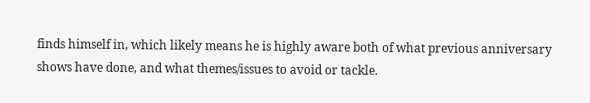finds himself in, which likely means he is highly aware both of what previous anniversary shows have done, and what themes/issues to avoid or tackle.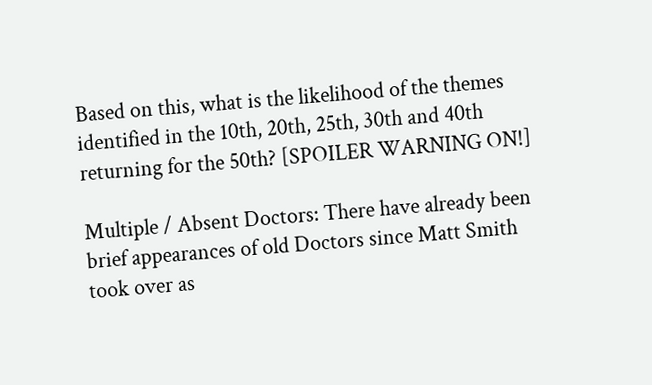Based on this, what is the likelihood of the themes identified in the 10th, 20th, 25th, 30th and 40th returning for the 50th? [SPOILER WARNING ON!]

Multiple / Absent Doctors: There have already been brief appearances of old Doctors since Matt Smith took over as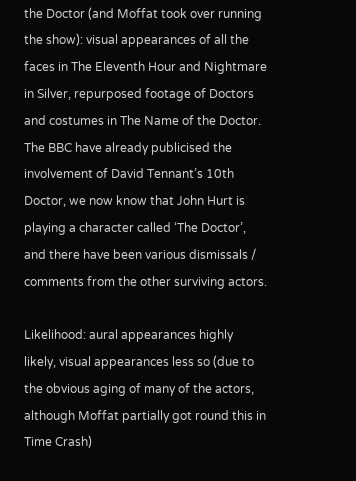the Doctor (and Moffat took over running the show): visual appearances of all the faces in The Eleventh Hour and Nightmare in Silver, repurposed footage of Doctors and costumes in The Name of the Doctor. The BBC have already publicised the involvement of David Tennant’s 10th Doctor, we now know that John Hurt is playing a character called ‘The Doctor’, and there have been various dismissals / comments from the other surviving actors.

Likelihood: aural appearances highly likely, visual appearances less so (due to the obvious aging of many of the actors, although Moffat partially got round this in Time Crash)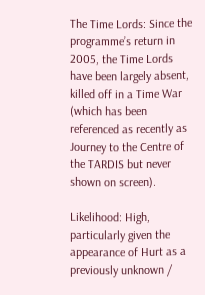The Time Lords: Since the programme’s return in 2005, the Time Lords have been largely absent, killed off in a Time War (which has been referenced as recently as Journey to the Centre of the TARDIS but never shown on screen).

Likelihood: High, particularly given the appearance of Hurt as a previously unknown /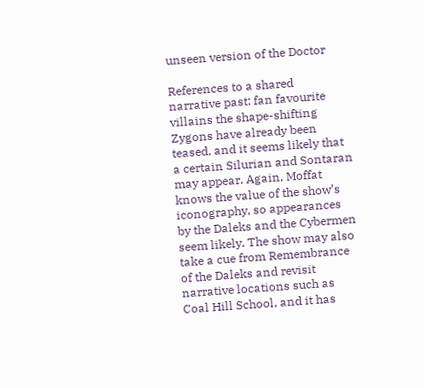unseen version of the Doctor

References to a shared narrative past: fan favourite villains the shape-shifting Zygons have already been teased, and it seems likely that a certain Silurian and Sontaran may appear. Again, Moffat knows the value of the show’s iconography, so appearances by the Daleks and the Cybermen seem likely. The show may also take a cue from Remembrance of the Daleks and revisit narrative locations such as Coal Hill School, and it has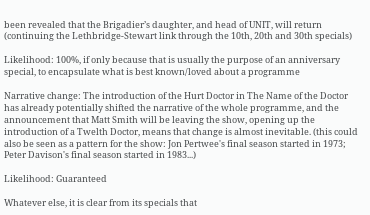been revealed that the Brigadier’s daughter, and head of UNIT, will return (continuing the Lethbridge-Stewart link through the 10th, 20th and 30th specials)

Likelihood: 100%, if only because that is usually the purpose of an anniversary special, to encapsulate what is best known/loved about a programme

Narrative change: The introduction of the Hurt Doctor in The Name of the Doctor has already potentially shifted the narrative of the whole programme, and the announcement that Matt Smith will be leaving the show, opening up the introduction of a Twelth Doctor, means that change is almost inevitable. (this could also be seen as a pattern for the show: Jon Pertwee's final season started in 1973; Peter Davison's final season started in 1983...)

Likelihood: Guaranteed

Whatever else, it is clear from its specials that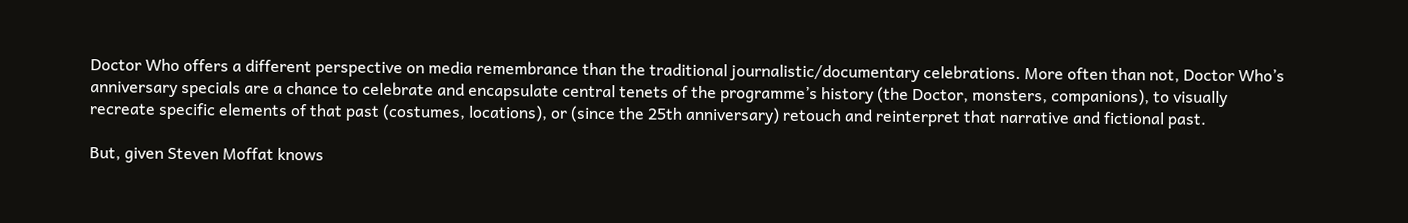Doctor Who offers a different perspective on media remembrance than the traditional journalistic/documentary celebrations. More often than not, Doctor Who’s anniversary specials are a chance to celebrate and encapsulate central tenets of the programme’s history (the Doctor, monsters, companions), to visually recreate specific elements of that past (costumes, locations), or (since the 25th anniversary) retouch and reinterpret that narrative and fictional past.

But, given Steven Moffat knows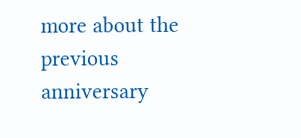more about the previous anniversary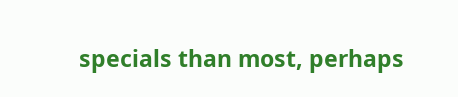specials than most, perhaps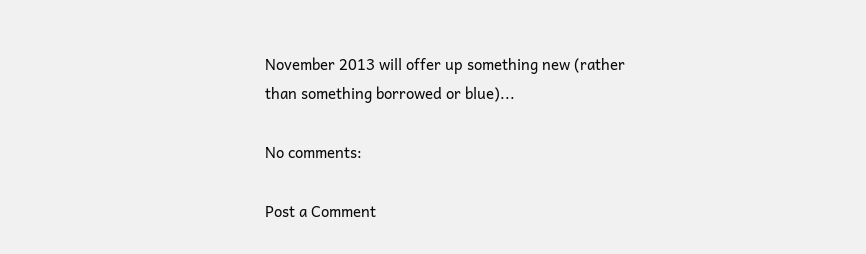November 2013 will offer up something new (rather than something borrowed or blue)...

No comments:

Post a Comment